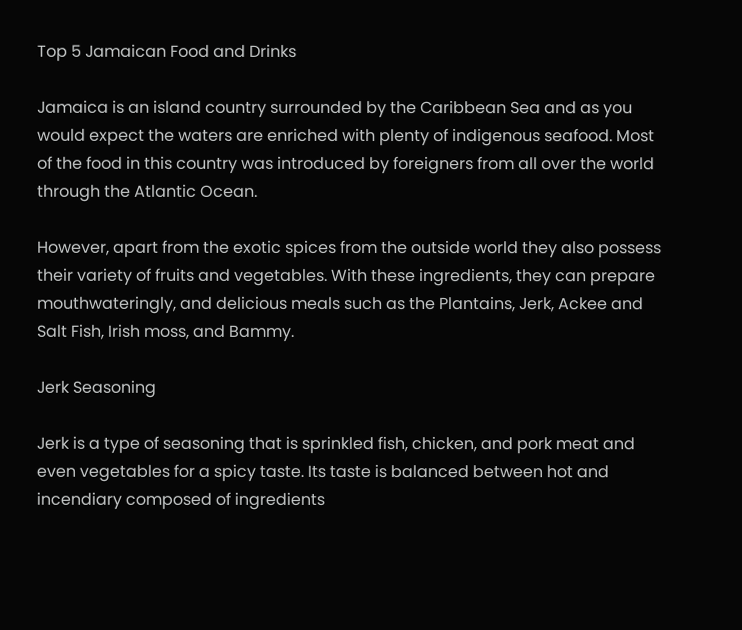Top 5 Jamaican Food and Drinks

Jamaica is an island country surrounded by the Caribbean Sea and as you would expect the waters are enriched with plenty of indigenous seafood. Most of the food in this country was introduced by foreigners from all over the world through the Atlantic Ocean.

However, apart from the exotic spices from the outside world they also possess their variety of fruits and vegetables. With these ingredients, they can prepare mouthwateringly, and delicious meals such as the Plantains, Jerk, Ackee and Salt Fish, Irish moss, and Bammy.

Jerk Seasoning

Jerk is a type of seasoning that is sprinkled fish, chicken, and pork meat and even vegetables for a spicy taste. Its taste is balanced between hot and incendiary composed of ingredients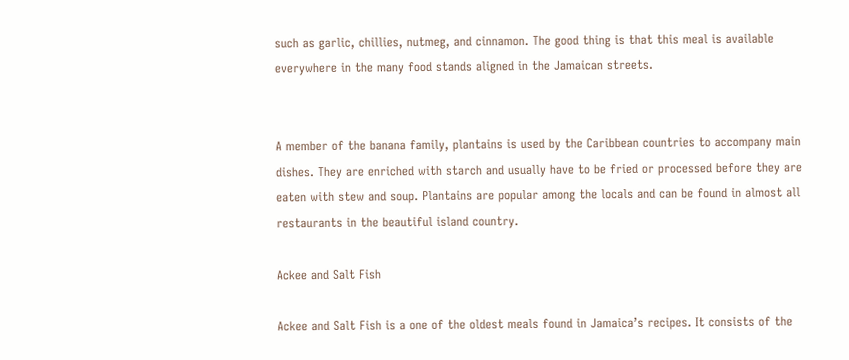such as garlic, chillies, nutmeg, and cinnamon. The good thing is that this meal is available everywhere in the many food stands aligned in the Jamaican streets.


A member of the banana family, plantains is used by the Caribbean countries to accompany main dishes. They are enriched with starch and usually have to be fried or processed before they are eaten with stew and soup. Plantains are popular among the locals and can be found in almost all restaurants in the beautiful island country.

Ackee and Salt Fish

Ackee and Salt Fish is a one of the oldest meals found in Jamaica’s recipes. It consists of the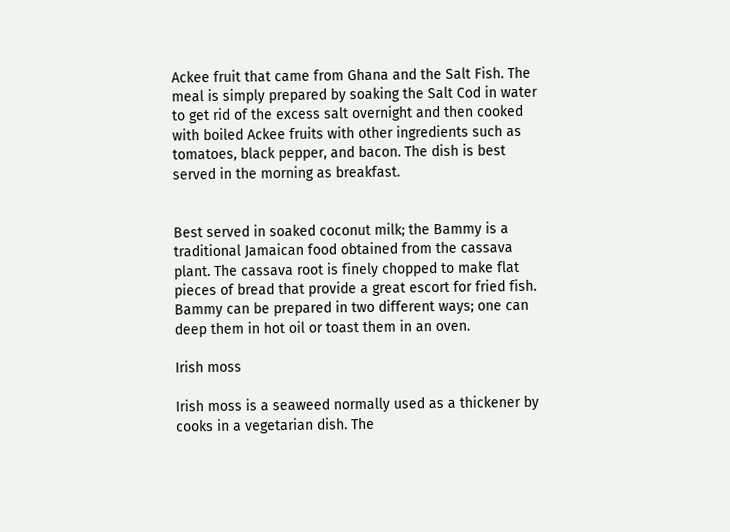Ackee fruit that came from Ghana and the Salt Fish. The meal is simply prepared by soaking the Salt Cod in water to get rid of the excess salt overnight and then cooked with boiled Ackee fruits with other ingredients such as tomatoes, black pepper, and bacon. The dish is best served in the morning as breakfast.


Best served in soaked coconut milk; the Bammy is a traditional Jamaican food obtained from the cassava plant. The cassava root is finely chopped to make flat pieces of bread that provide a great escort for fried fish. Bammy can be prepared in two different ways; one can deep them in hot oil or toast them in an oven.

Irish moss

Irish moss is a seaweed normally used as a thickener by cooks in a vegetarian dish. The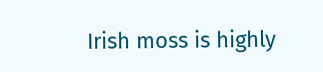Irish moss is highly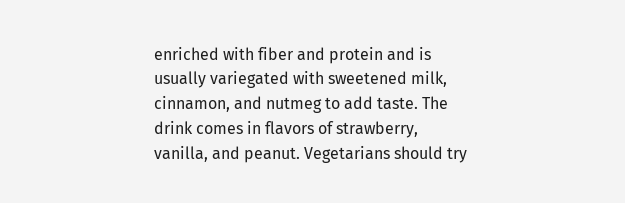enriched with fiber and protein and is usually variegated with sweetened milk, cinnamon, and nutmeg to add taste. The drink comes in flavors of strawberry, vanilla, and peanut. Vegetarians should try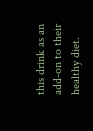this drink as an add-on to their healthy diet.